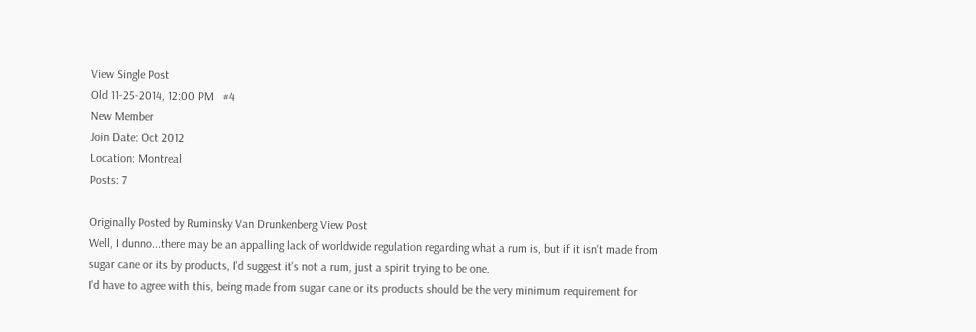View Single Post
Old 11-25-2014, 12:00 PM   #4
New Member
Join Date: Oct 2012
Location: Montreal
Posts: 7

Originally Posted by Ruminsky Van Drunkenberg View Post
Well, I dunno...there may be an appalling lack of worldwide regulation regarding what a rum is, but if it isn't made from sugar cane or its by products, I'd suggest it's not a rum, just a spirit trying to be one.
I'd have to agree with this, being made from sugar cane or its products should be the very minimum requirement for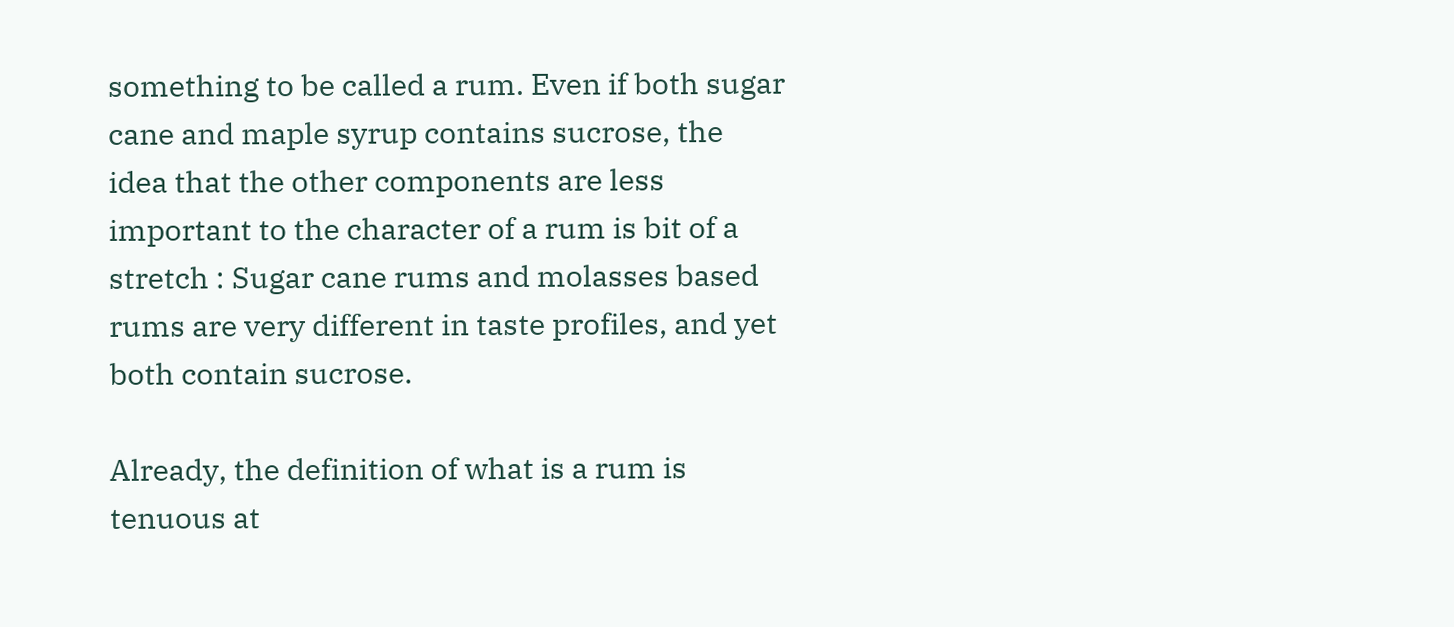something to be called a rum. Even if both sugar cane and maple syrup contains sucrose, the idea that the other components are less important to the character of a rum is bit of a stretch : Sugar cane rums and molasses based rums are very different in taste profiles, and yet both contain sucrose.

Already, the definition of what is a rum is tenuous at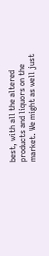best, with all the altered products and liquors on the market. We might as well just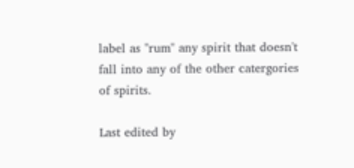label as "rum" any spirit that doesn't fall into any of the other catergories of spirits.

Last edited by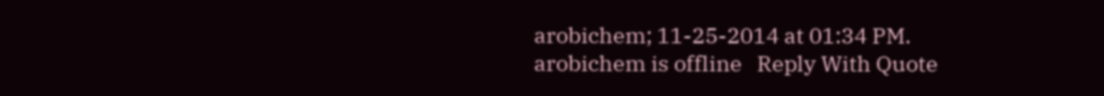arobichem; 11-25-2014 at 01:34 PM.
arobichem is offline   Reply With Quote